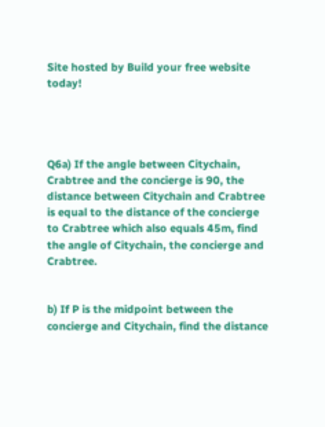Site hosted by Build your free website today!




Q6a) If the angle between Citychain, Crabtree and the concierge is 90, the distance between Citychain and Crabtree is equal to the distance of the concierge to Crabtree which also equals 45m, find the angle of Citychain, the concierge and Crabtree.


b) If P is the midpoint between the concierge and Citychain, find the distance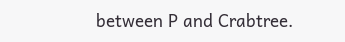between P and Crabtree.